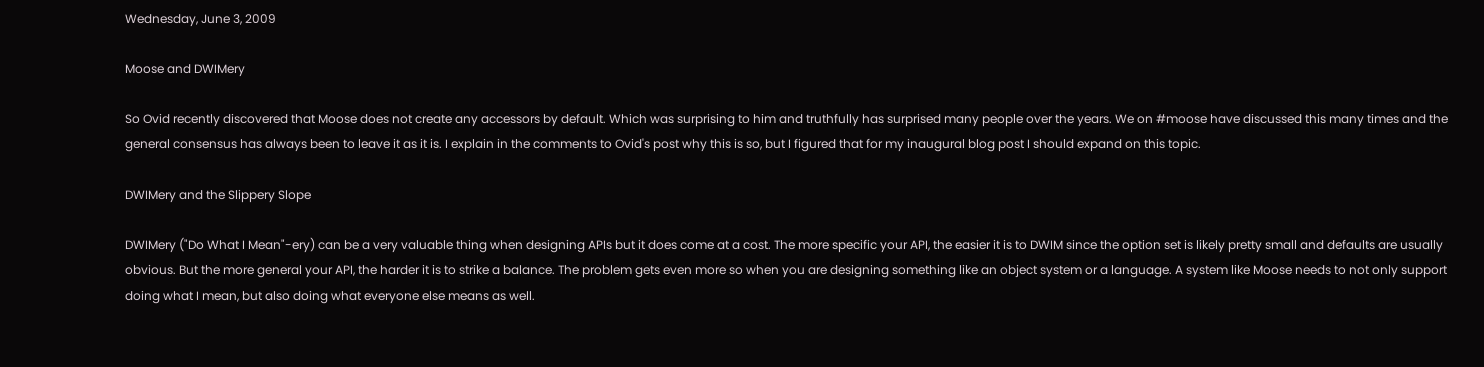Wednesday, June 3, 2009

Moose and DWIMery

So Ovid recently discovered that Moose does not create any accessors by default. Which was surprising to him and truthfully has surprised many people over the years. We on #moose have discussed this many times and the general consensus has always been to leave it as it is. I explain in the comments to Ovid's post why this is so, but I figured that for my inaugural blog post I should expand on this topic.

DWIMery and the Slippery Slope

DWIMery ("Do What I Mean"-ery) can be a very valuable thing when designing APIs but it does come at a cost. The more specific your API, the easier it is to DWIM since the option set is likely pretty small and defaults are usually obvious. But the more general your API, the harder it is to strike a balance. The problem gets even more so when you are designing something like an object system or a language. A system like Moose needs to not only support doing what I mean, but also doing what everyone else means as well.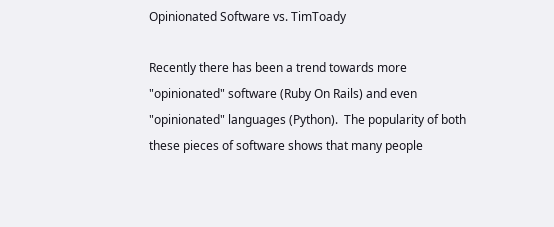Opinionated Software vs. TimToady

Recently there has been a trend towards more "opinionated" software (Ruby On Rails) and even "opinionated" languages (Python).  The popularity of both these pieces of software shows that many people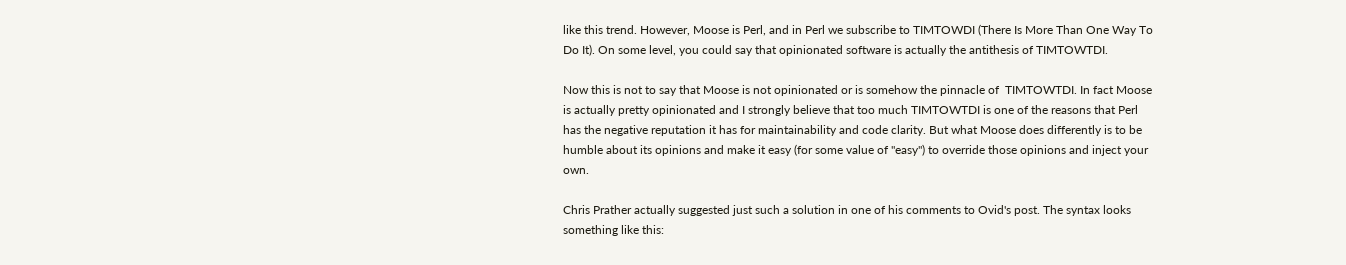like this trend. However, Moose is Perl, and in Perl we subscribe to TIMTOWDI (There Is More Than One Way To Do It). On some level, you could say that opinionated software is actually the antithesis of TIMTOWTDI.

Now this is not to say that Moose is not opinionated or is somehow the pinnacle of  TIMTOWTDI. In fact Moose is actually pretty opinionated and I strongly believe that too much TIMTOWTDI is one of the reasons that Perl has the negative reputation it has for maintainability and code clarity. But what Moose does differently is to be humble about its opinions and make it easy (for some value of "easy") to override those opinions and inject your own.

Chris Prather actually suggested just such a solution in one of his comments to Ovid's post. The syntax looks something like this: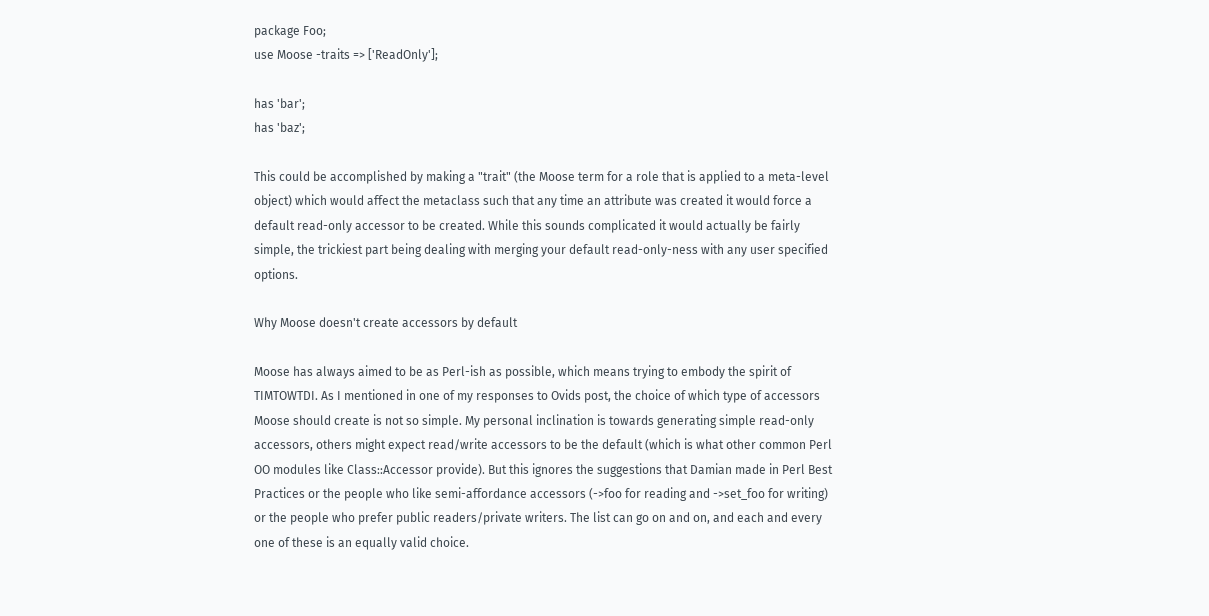package Foo;
use Moose -traits => ['ReadOnly'];

has 'bar';
has 'baz';

This could be accomplished by making a "trait" (the Moose term for a role that is applied to a meta-level object) which would affect the metaclass such that any time an attribute was created it would force a default read-only accessor to be created. While this sounds complicated it would actually be fairly simple, the trickiest part being dealing with merging your default read-only-ness with any user specified options.

Why Moose doesn't create accessors by default

Moose has always aimed to be as Perl-ish as possible, which means trying to embody the spirit of TIMTOWTDI. As I mentioned in one of my responses to Ovids post, the choice of which type of accessors Moose should create is not so simple. My personal inclination is towards generating simple read-only accessors, others might expect read/write accessors to be the default (which is what other common Perl OO modules like Class::Accessor provide). But this ignores the suggestions that Damian made in Perl Best Practices or the people who like semi-affordance accessors (->foo for reading and ->set_foo for writing) or the people who prefer public readers/private writers. The list can go on and on, and each and every one of these is an equally valid choice.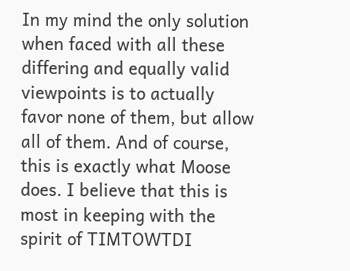In my mind the only solution when faced with all these differing and equally valid viewpoints is to actually favor none of them, but allow all of them. And of course, this is exactly what Moose does. I believe that this is most in keeping with the spirit of TIMTOWTDI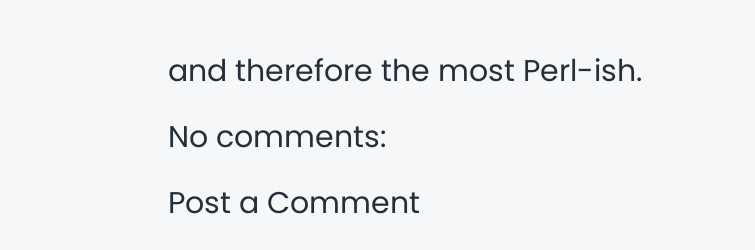and therefore the most Perl-ish.

No comments:

Post a Comment